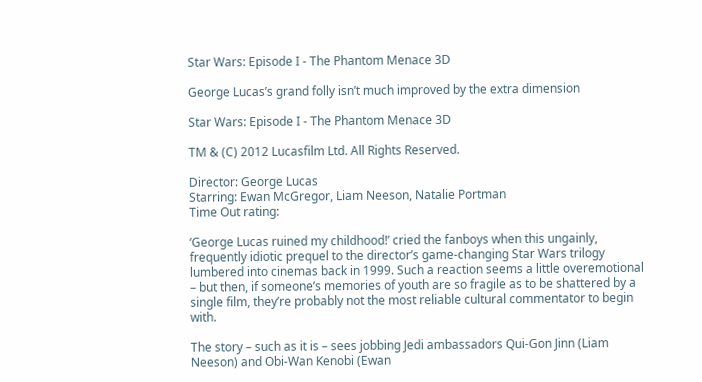Star Wars: Episode I - The Phantom Menace 3D

George Lucas’s grand folly isn’t much improved by the extra dimension

Star Wars: Episode I - The Phantom Menace 3D

TM & (C) 2012 Lucasfilm Ltd. All Rights Reserved.

Director: George Lucas
Starring: Ewan McGregor, Liam Neeson, Natalie Portman
Time Out rating:

‘George Lucas ruined my childhood!’ cried the fanboys when this ungainly, frequently idiotic prequel to the director’s game-changing Star Wars trilogy lumbered into cinemas back in 1999. Such a reaction seems a little overemotional – but then, if someone’s memories of youth are so fragile as to be shattered by a single film, they’re probably not the most reliable cultural commentator to begin with.

The story – such as it is – sees jobbing Jedi ambassadors Qui-Gon Jinn (Liam Neeson) and Obi-Wan Kenobi (Ewan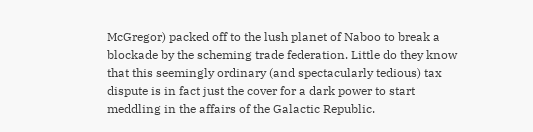McGregor) packed off to the lush planet of Naboo to break a blockade by the scheming trade federation. Little do they know that this seemingly ordinary (and spectacularly tedious) tax dispute is in fact just the cover for a dark power to start meddling in the affairs of the Galactic Republic.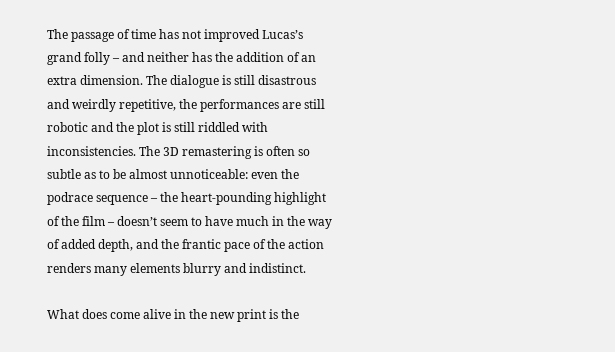The passage of time has not improved Lucas’s grand folly – and neither has the addition of an extra dimension. The dialogue is still disastrous and weirdly repetitive, the performances are still robotic and the plot is still riddled with inconsistencies. The 3D remastering is often so subtle as to be almost unnoticeable: even the podrace sequence – the heart-pounding highlight of the film – doesn’t seem to have much in the way of added depth, and the frantic pace of the action renders many elements blurry and indistinct.

What does come alive in the new print is the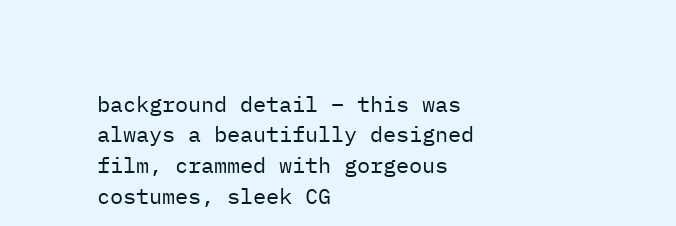background detail – this was always a beautifully designed film, crammed with gorgeous costumes, sleek CG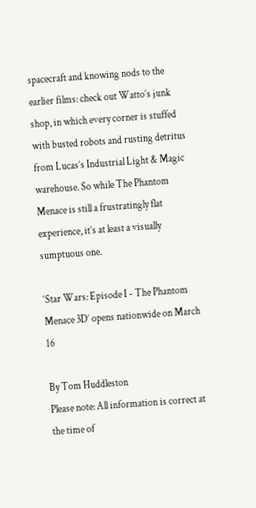spacecraft and knowing nods to the earlier films: check out Watto’s junk shop, in which every corner is stuffed with busted robots and rusting detritus from Lucas’s Industrial Light & Magic warehouse. So while The Phantom Menace is still a frustratingly flat experience, it’s at least a visually sumptuous one.

‘Star Wars: Episode I - The Phantom Menace 3D’ opens nationwide on March 16

By Tom Huddleston
Please note: All information is correct at the time of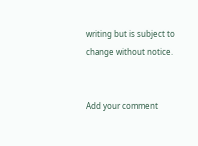writing but is subject to change without notice.


Add your comment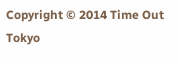Copyright © 2014 Time Out Tokyo